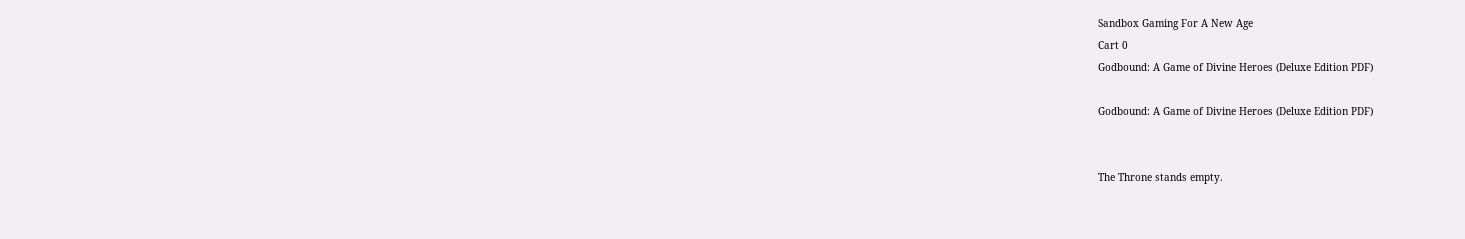Sandbox Gaming For A New Age
Cart 0
Godbound: A Game of Divine Heroes (Deluxe Edition PDF)

Godbound: A Game of Divine Heroes (Deluxe Edition PDF)


The Throne stands empty.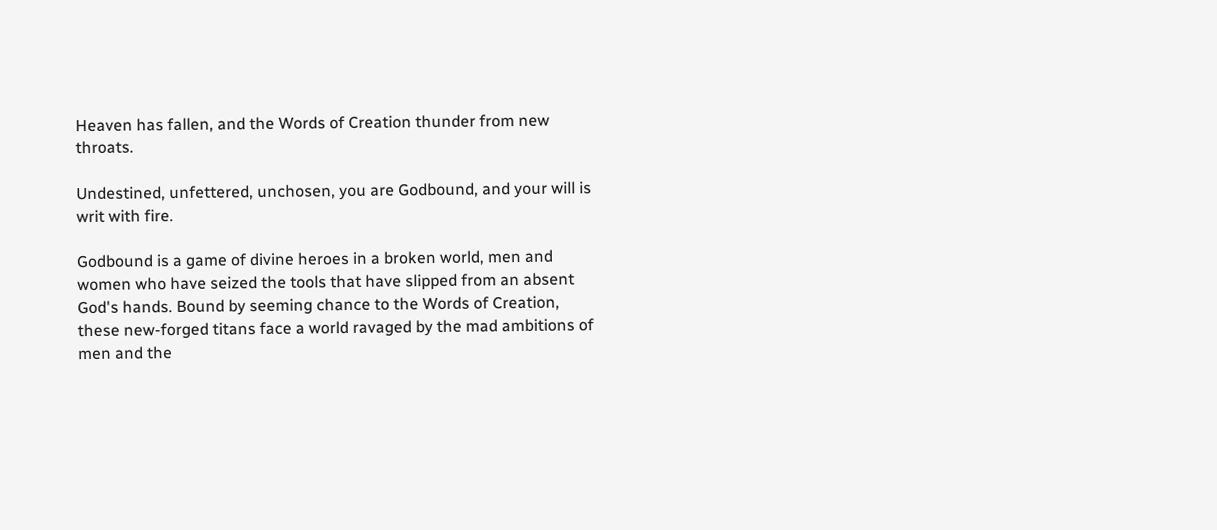Heaven has fallen, and the Words of Creation thunder from new throats.

Undestined, unfettered, unchosen, you are Godbound, and your will is writ with fire.

Godbound is a game of divine heroes in a broken world, men and women who have seized the tools that have slipped from an absent God's hands. Bound by seeming chance to the Words of Creation, these new-forged titans face a world ravaged by the mad ambitions of men and the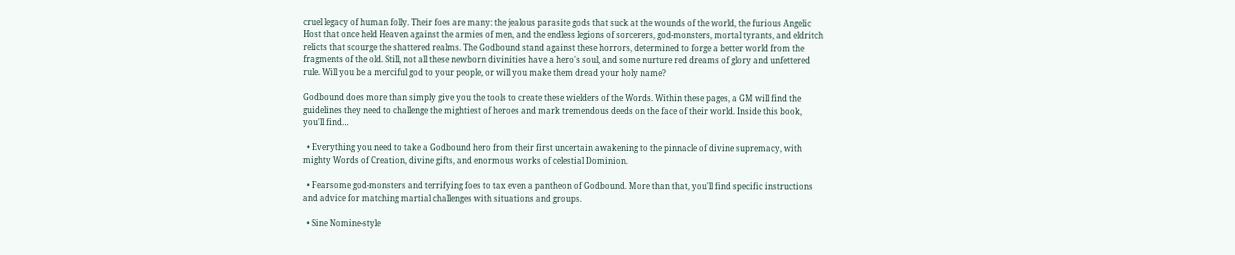cruel legacy of human folly. Their foes are many: the jealous parasite gods that suck at the wounds of the world, the furious Angelic Host that once held Heaven against the armies of men, and the endless legions of sorcerers, god-monsters, mortal tyrants, and eldritch relicts that scourge the shattered realms. The Godbound stand against these horrors, determined to forge a better world from the fragments of the old. Still, not all these newborn divinities have a hero's soul, and some nurture red dreams of glory and unfettered rule. Will you be a merciful god to your people, or will you make them dread your holy name?

Godbound does more than simply give you the tools to create these wielders of the Words. Within these pages, a GM will find the guidelines they need to challenge the mightiest of heroes and mark tremendous deeds on the face of their world. Inside this book, you'll find…

  • Everything you need to take a Godbound hero from their first uncertain awakening to the pinnacle of divine supremacy, with mighty Words of Creation, divine gifts, and enormous works of celestial Dominion.

  • Fearsome god-monsters and terrifying foes to tax even a pantheon of Godbound. More than that, you'll find specific instructions and advice for matching martial challenges with situations and groups.

  • Sine Nomine-style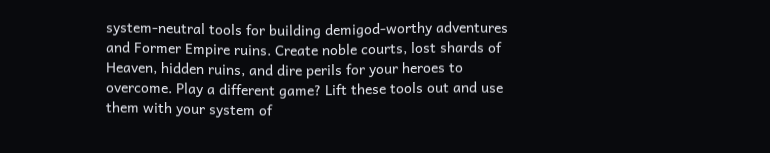system-neutral tools for building demigod-worthy adventures and Former Empire ruins. Create noble courts, lost shards of Heaven, hidden ruins, and dire perils for your heroes to overcome. Play a different game? Lift these tools out and use them with your system of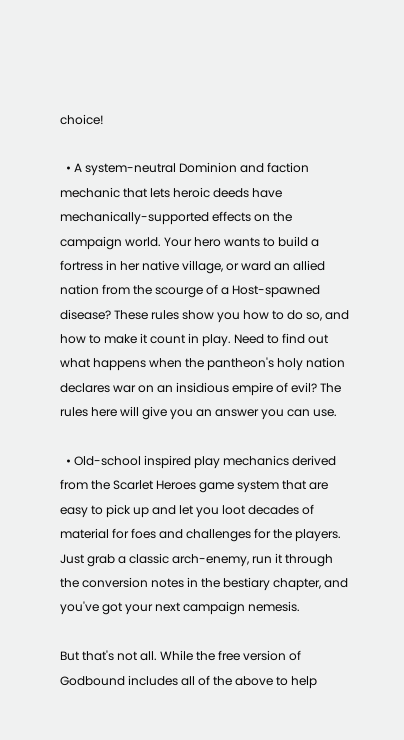choice!

  • A system-neutral Dominion and faction mechanic that lets heroic deeds have mechanically-supported effects on the campaign world. Your hero wants to build a fortress in her native village, or ward an allied nation from the scourge of a Host-spawned disease? These rules show you how to do so, and how to make it count in play. Need to find out what happens when the pantheon's holy nation declares war on an insidious empire of evil? The rules here will give you an answer you can use.

  • Old-school inspired play mechanics derived from the Scarlet Heroes game system that are easy to pick up and let you loot decades of material for foes and challenges for the players. Just grab a classic arch-enemy, run it through the conversion notes in the bestiary chapter, and you've got your next campaign nemesis.

But that's not all. While the free version of Godbound includes all of the above to help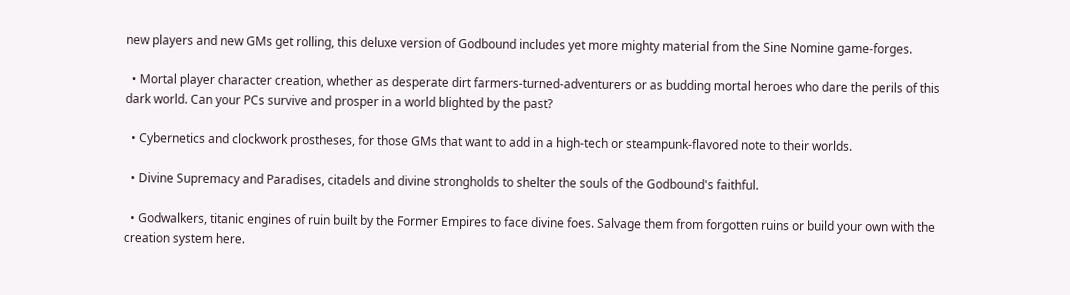new players and new GMs get rolling, this deluxe version of Godbound includes yet more mighty material from the Sine Nomine game-forges.

  • Mortal player character creation, whether as desperate dirt farmers-turned-adventurers or as budding mortal heroes who dare the perils of this dark world. Can your PCs survive and prosper in a world blighted by the past?

  • Cybernetics and clockwork prostheses, for those GMs that want to add in a high-tech or steampunk-flavored note to their worlds.

  • Divine Supremacy and Paradises, citadels and divine strongholds to shelter the souls of the Godbound's faithful.

  • Godwalkers, titanic engines of ruin built by the Former Empires to face divine foes. Salvage them from forgotten ruins or build your own with the creation system here.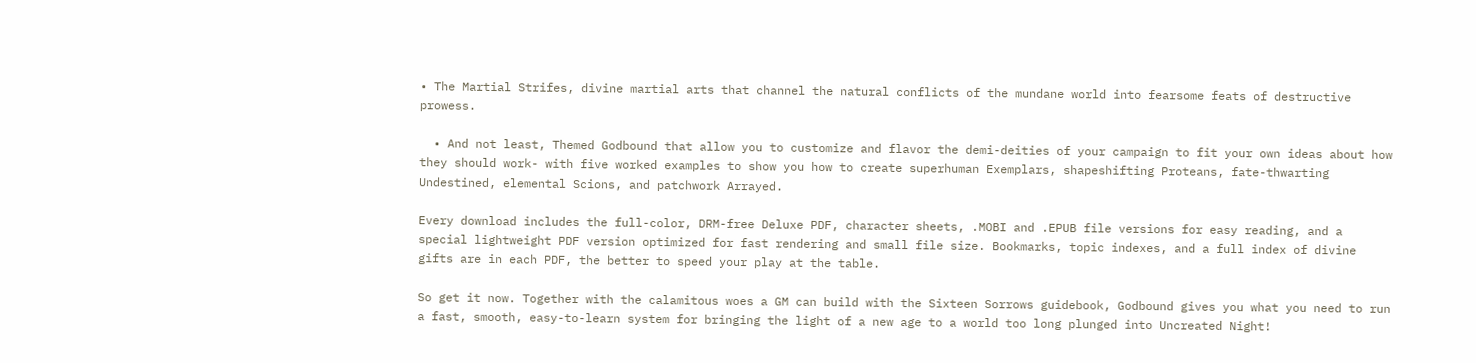• The Martial Strifes, divine martial arts that channel the natural conflicts of the mundane world into fearsome feats of destructive prowess.

  • And not least, Themed Godbound that allow you to customize and flavor the demi-deities of your campaign to fit your own ideas about how they should work- with five worked examples to show you how to create superhuman Exemplars, shapeshifting Proteans, fate-thwarting Undestined, elemental Scions, and patchwork Arrayed.

Every download includes the full-color, DRM-free Deluxe PDF, character sheets, .MOBI and .EPUB file versions for easy reading, and a special lightweight PDF version optimized for fast rendering and small file size. Bookmarks, topic indexes, and a full index of divine gifts are in each PDF, the better to speed your play at the table.

So get it now. Together with the calamitous woes a GM can build with the Sixteen Sorrows guidebook, Godbound gives you what you need to run a fast, smooth, easy-to-learn system for bringing the light of a new age to a world too long plunged into Uncreated Night!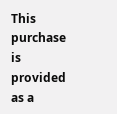This purchase is provided as a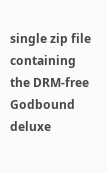single zip file containing the DRM-free Godbound deluxe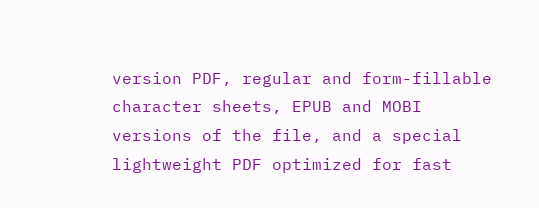version PDF, regular and form-fillable character sheets, EPUB and MOBI versions of the file, and a special lightweight PDF optimized for fast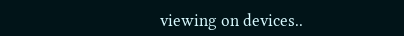viewing on devices..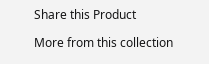Share this Product

More from this collection